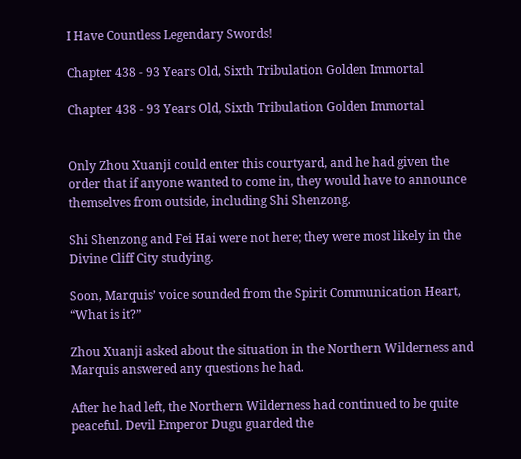I Have Countless Legendary Swords!

Chapter 438 - 93 Years Old, Sixth Tribulation Golden Immortal

Chapter 438 - 93 Years Old, Sixth Tribulation Golden Immortal


Only Zhou Xuanji could enter this courtyard, and he had given the order that if anyone wanted to come in, they would have to announce themselves from outside, including Shi Shenzong.

Shi Shenzong and Fei Hai were not here; they were most likely in the Divine Cliff City studying.

Soon, Marquis’ voice sounded from the Spirit Communication Heart, “What is it?”

Zhou Xuanji asked about the situation in the Northern Wilderness and Marquis answered any questions he had.

After he had left, the Northern Wilderness had continued to be quite peaceful. Devil Emperor Dugu guarded the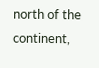north of the continent,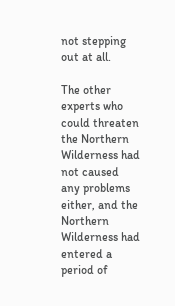not stepping out at all.

The other experts who could threaten the Northern Wilderness had not caused any problems either, and the Northern Wilderness had entered a period of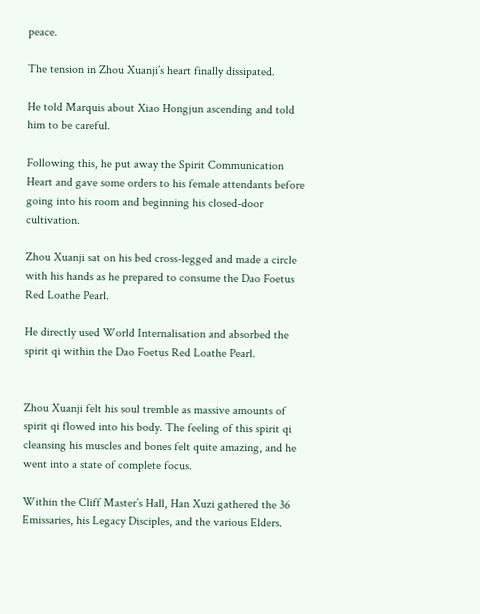peace.

The tension in Zhou Xuanji’s heart finally dissipated.

He told Marquis about Xiao Hongjun ascending and told him to be careful.

Following this, he put away the Spirit Communication Heart and gave some orders to his female attendants before going into his room and beginning his closed-door cultivation.

Zhou Xuanji sat on his bed cross-legged and made a circle with his hands as he prepared to consume the Dao Foetus Red Loathe Pearl.

He directly used World Internalisation and absorbed the spirit qi within the Dao Foetus Red Loathe Pearl.


Zhou Xuanji felt his soul tremble as massive amounts of spirit qi flowed into his body. The feeling of this spirit qi cleansing his muscles and bones felt quite amazing, and he went into a state of complete focus.

Within the Cliff Master’s Hall, Han Xuzi gathered the 36 Emissaries, his Legacy Disciples, and the various Elders.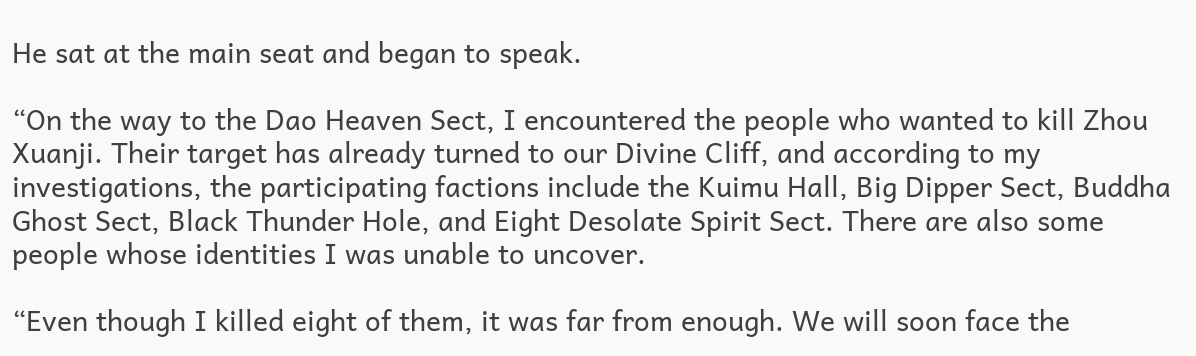He sat at the main seat and began to speak.

“On the way to the Dao Heaven Sect, I encountered the people who wanted to kill Zhou Xuanji. Their target has already turned to our Divine Cliff, and according to my investigations, the participating factions include the Kuimu Hall, Big Dipper Sect, Buddha Ghost Sect, Black Thunder Hole, and Eight Desolate Spirit Sect. There are also some people whose identities I was unable to uncover.

“Even though I killed eight of them, it was far from enough. We will soon face the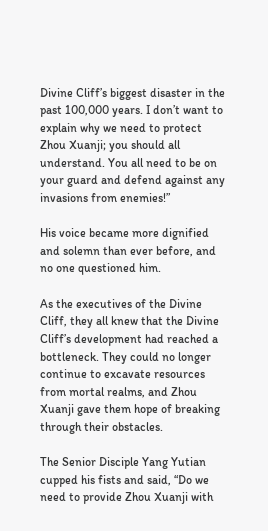Divine Cliff’s biggest disaster in the past 100,000 years. I don’t want to explain why we need to protect Zhou Xuanji; you should all understand. You all need to be on your guard and defend against any invasions from enemies!”

His voice became more dignified and solemn than ever before, and no one questioned him.

As the executives of the Divine Cliff, they all knew that the Divine Cliff’s development had reached a bottleneck. They could no longer continue to excavate resources from mortal realms, and Zhou Xuanji gave them hope of breaking through their obstacles.

The Senior Disciple Yang Yutian cupped his fists and said, “Do we need to provide Zhou Xuanji with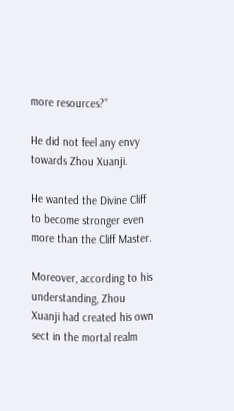more resources?”

He did not feel any envy towards Zhou Xuanji.

He wanted the Divine Cliff to become stronger even more than the Cliff Master.

Moreover, according to his understanding, Zhou Xuanji had created his own sect in the mortal realm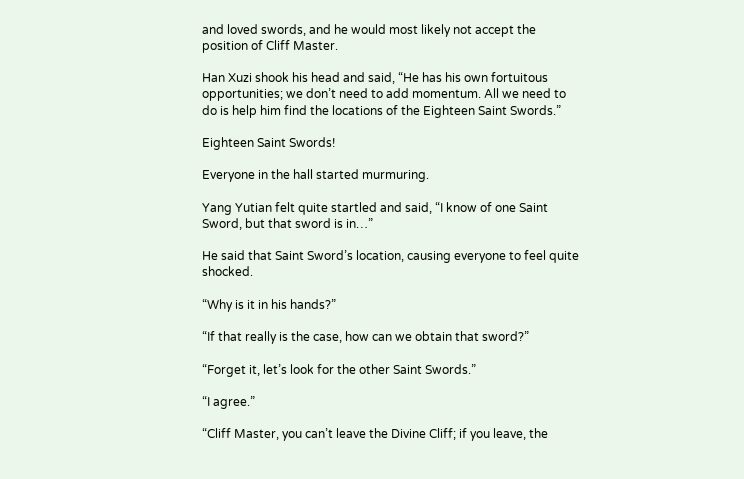and loved swords, and he would most likely not accept the position of Cliff Master.

Han Xuzi shook his head and said, “He has his own fortuitous opportunities; we don’t need to add momentum. All we need to do is help him find the locations of the Eighteen Saint Swords.”

Eighteen Saint Swords!

Everyone in the hall started murmuring.

Yang Yutian felt quite startled and said, “I know of one Saint Sword, but that sword is in…”

He said that Saint Sword’s location, causing everyone to feel quite shocked.

“Why is it in his hands?”

“If that really is the case, how can we obtain that sword?”

“Forget it, let’s look for the other Saint Swords.”

“I agree.”

“Cliff Master, you can’t leave the Divine Cliff; if you leave, the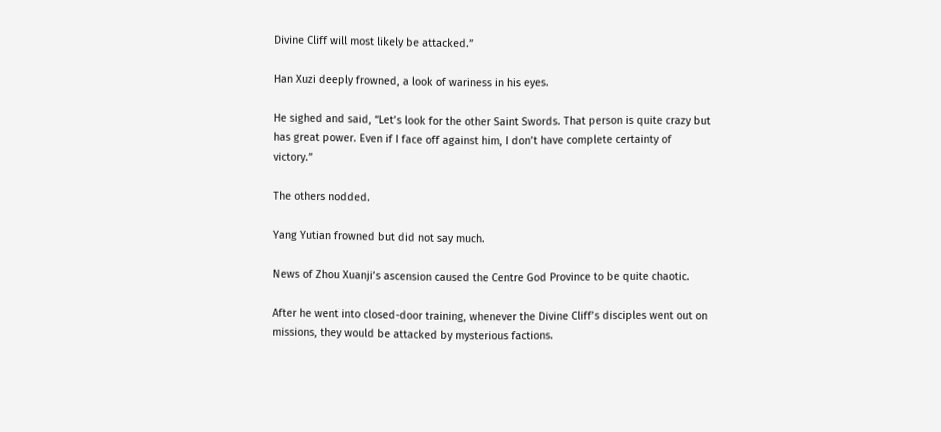Divine Cliff will most likely be attacked.”

Han Xuzi deeply frowned, a look of wariness in his eyes.

He sighed and said, “Let’s look for the other Saint Swords. That person is quite crazy but has great power. Even if I face off against him, I don’t have complete certainty of victory.”

The others nodded.

Yang Yutian frowned but did not say much.

News of Zhou Xuanji’s ascension caused the Centre God Province to be quite chaotic.

After he went into closed-door training, whenever the Divine Cliff’s disciples went out on missions, they would be attacked by mysterious factions.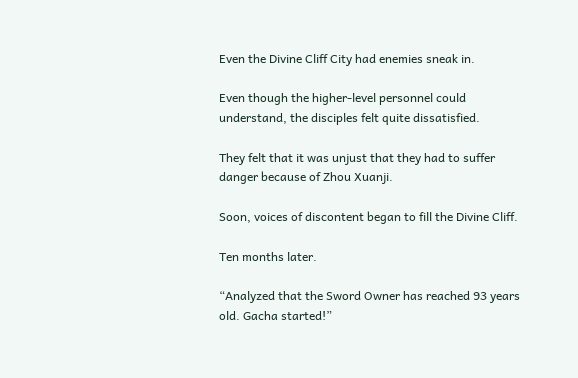Even the Divine Cliff City had enemies sneak in.

Even though the higher-level personnel could understand, the disciples felt quite dissatisfied.

They felt that it was unjust that they had to suffer danger because of Zhou Xuanji.

Soon, voices of discontent began to fill the Divine Cliff.

Ten months later.

“Analyzed that the Sword Owner has reached 93 years old. Gacha started!”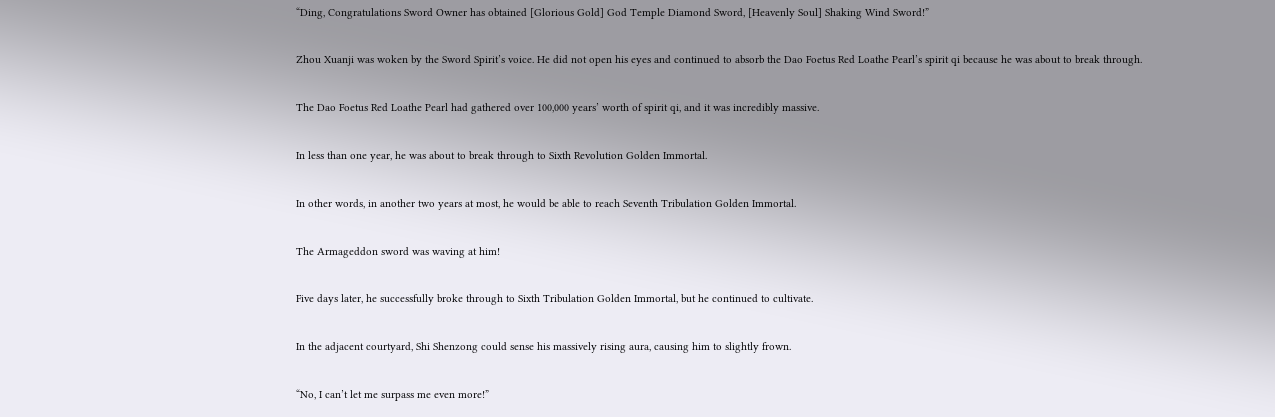“Ding, Congratulations Sword Owner has obtained [Glorious Gold] God Temple Diamond Sword, [Heavenly Soul] Shaking Wind Sword!”

Zhou Xuanji was woken by the Sword Spirit’s voice. He did not open his eyes and continued to absorb the Dao Foetus Red Loathe Pearl’s spirit qi because he was about to break through.

The Dao Foetus Red Loathe Pearl had gathered over 100,000 years’ worth of spirit qi, and it was incredibly massive.

In less than one year, he was about to break through to Sixth Revolution Golden Immortal.

In other words, in another two years at most, he would be able to reach Seventh Tribulation Golden Immortal.

The Armageddon sword was waving at him!

Five days later, he successfully broke through to Sixth Tribulation Golden Immortal, but he continued to cultivate.

In the adjacent courtyard, Shi Shenzong could sense his massively rising aura, causing him to slightly frown.

“No, I can’t let me surpass me even more!”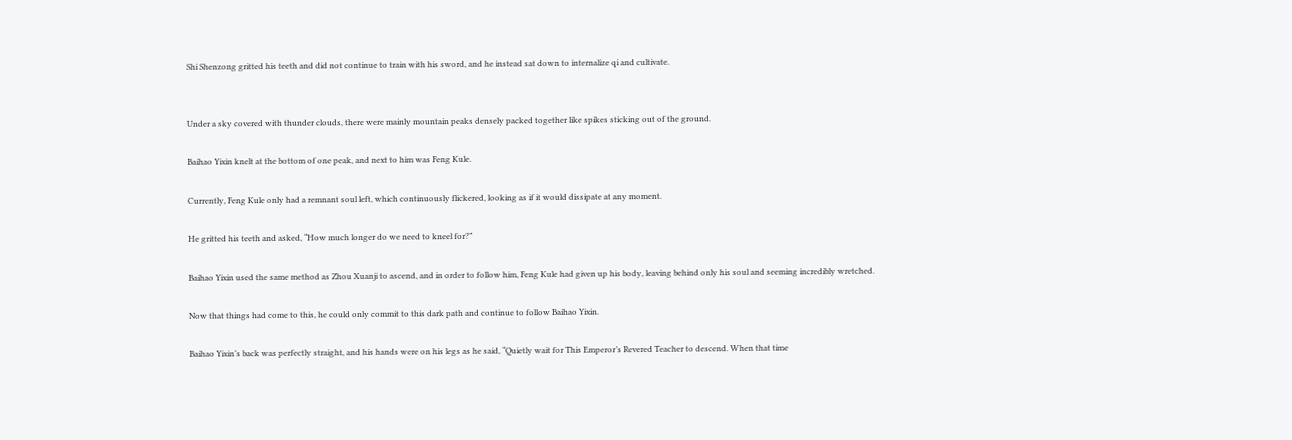Shi Shenzong gritted his teeth and did not continue to train with his sword, and he instead sat down to internalize qi and cultivate.


Under a sky covered with thunder clouds, there were mainly mountain peaks densely packed together like spikes sticking out of the ground.

Baihao Yixin knelt at the bottom of one peak, and next to him was Feng Kule.

Currently, Feng Kule only had a remnant soul left, which continuously flickered, looking as if it would dissipate at any moment.

He gritted his teeth and asked, “How much longer do we need to kneel for?”

Baihao Yixin used the same method as Zhou Xuanji to ascend, and in order to follow him, Feng Kule had given up his body, leaving behind only his soul and seeming incredibly wretched.

Now that things had come to this, he could only commit to this dark path and continue to follow Baihao Yixin.

Baihao Yixin’s back was perfectly straight, and his hands were on his legs as he said, “Quietly wait for This Emperor’s Revered Teacher to descend. When that time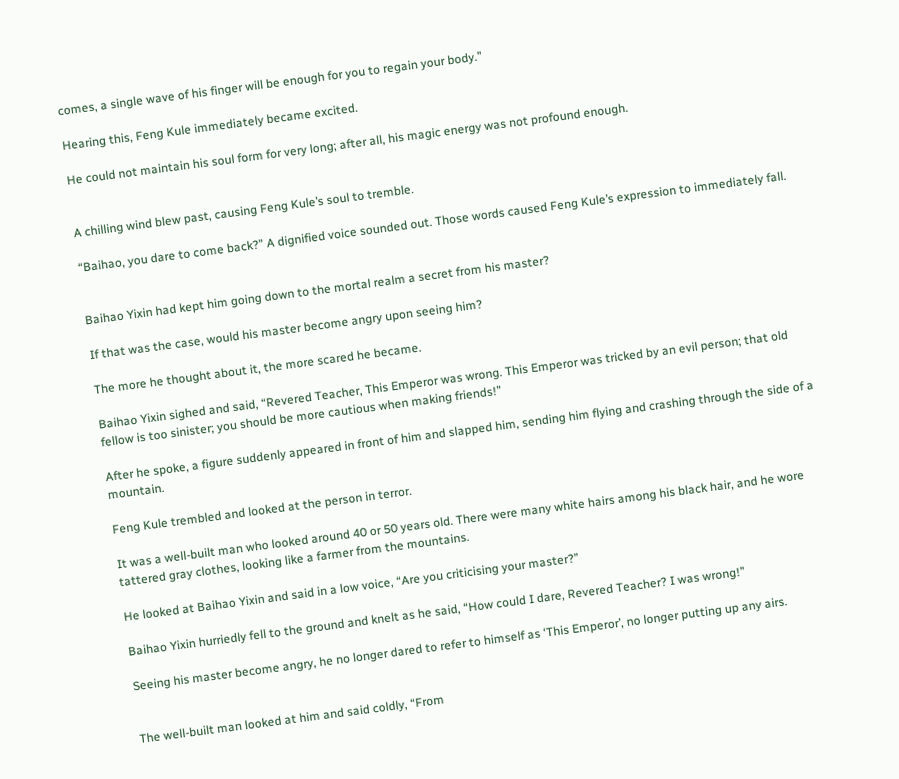comes, a single wave of his finger will be enough for you to regain your body.”

Hearing this, Feng Kule immediately became excited.

He could not maintain his soul form for very long; after all, his magic energy was not profound enough.


A chilling wind blew past, causing Feng Kule’s soul to tremble.

“Baihao, you dare to come back?” A dignified voice sounded out. Those words caused Feng Kule’s expression to immediately fall.


Baihao Yixin had kept him going down to the mortal realm a secret from his master?

If that was the case, would his master become angry upon seeing him?

The more he thought about it, the more scared he became.

Baihao Yixin sighed and said, “Revered Teacher, This Emperor was wrong. This Emperor was tricked by an evil person; that old fellow is too sinister; you should be more cautious when making friends!”

After he spoke, a figure suddenly appeared in front of him and slapped him, sending him flying and crashing through the side of a mountain.

Feng Kule trembled and looked at the person in terror.

It was a well-built man who looked around 40 or 50 years old. There were many white hairs among his black hair, and he wore tattered gray clothes, looking like a farmer from the mountains.

He looked at Baihao Yixin and said in a low voice, “Are you criticising your master?”

Baihao Yixin hurriedly fell to the ground and knelt as he said, “How could I dare, Revered Teacher? I was wrong!”

Seeing his master become angry, he no longer dared to refer to himself as ‘This Emperor’, no longer putting up any airs.


The well-built man looked at him and said coldly, “From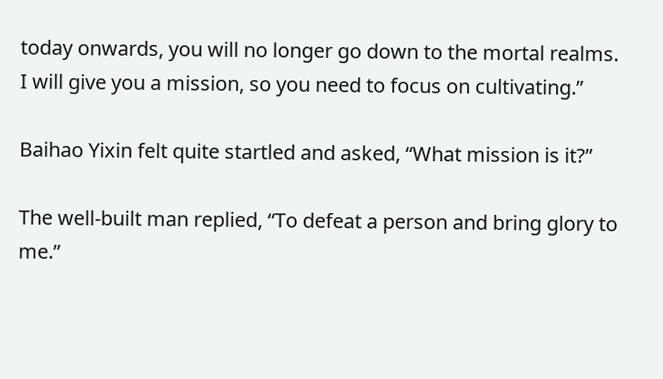today onwards, you will no longer go down to the mortal realms. I will give you a mission, so you need to focus on cultivating.”

Baihao Yixin felt quite startled and asked, “What mission is it?”

The well-built man replied, “To defeat a person and bring glory to me.”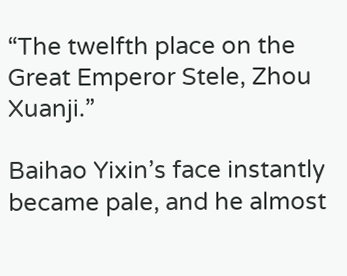“The twelfth place on the Great Emperor Stele, Zhou Xuanji.”

Baihao Yixin’s face instantly became pale, and he almost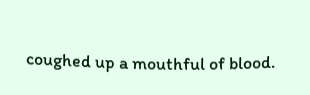coughed up a mouthful of blood.